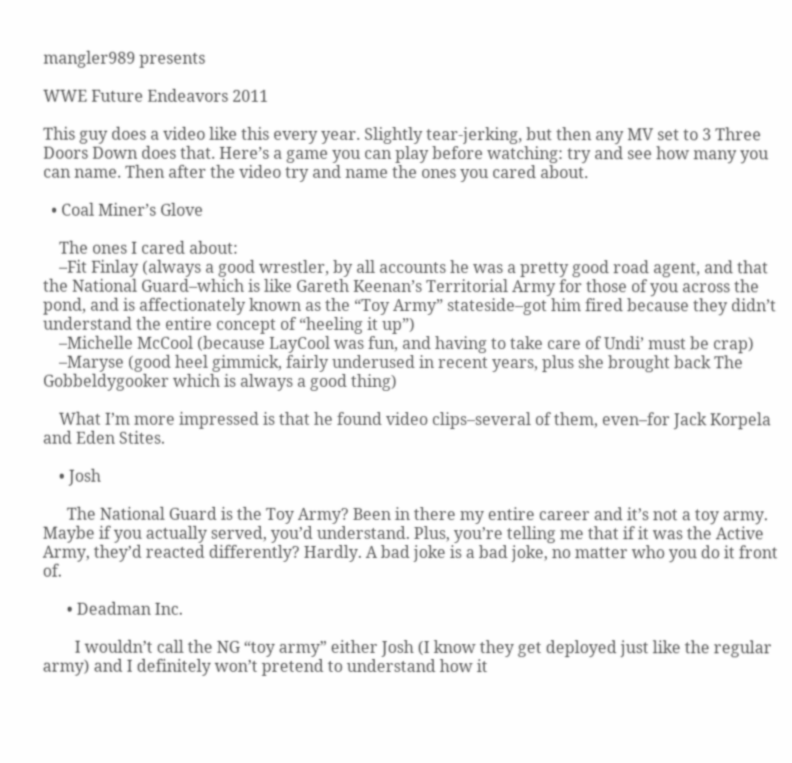mangler989 presents

WWE Future Endeavors 2011

This guy does a video like this every year. Slightly tear-jerking, but then any MV set to 3 Three Doors Down does that. Here’s a game you can play before watching: try and see how many you can name. Then after the video try and name the ones you cared about.

  • Coal Miner’s Glove

    The ones I cared about:
    –Fit Finlay (always a good wrestler, by all accounts he was a pretty good road agent, and that the National Guard–which is like Gareth Keenan’s Territorial Army for those of you across the pond, and is affectionately known as the “Toy Army” stateside–got him fired because they didn’t understand the entire concept of “heeling it up”)
    –Michelle McCool (because LayCool was fun, and having to take care of Undi’ must be crap)
    –Maryse (good heel gimmick, fairly underused in recent years, plus she brought back The Gobbeldygooker which is always a good thing)

    What I’m more impressed is that he found video clips–several of them, even–for Jack Korpela and Eden Stites.

    • Josh

      The National Guard is the Toy Army? Been in there my entire career and it’s not a toy army. Maybe if you actually served, you’d understand. Plus, you’re telling me that if it was the Active Army, they’d reacted differently? Hardly. A bad joke is a bad joke, no matter who you do it front of.

      • Deadman Inc.

        I wouldn’t call the NG “toy army” either Josh (I know they get deployed just like the regular army) and I definitely won’t pretend to understand how it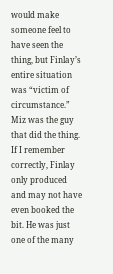would make someone feel to have seen the thing, but Finlay’s entire situation was “victim of circumstance.” Miz was the guy that did the thing. If I remember correctly, Finlay only produced and may not have even booked the bit. He was just one of the many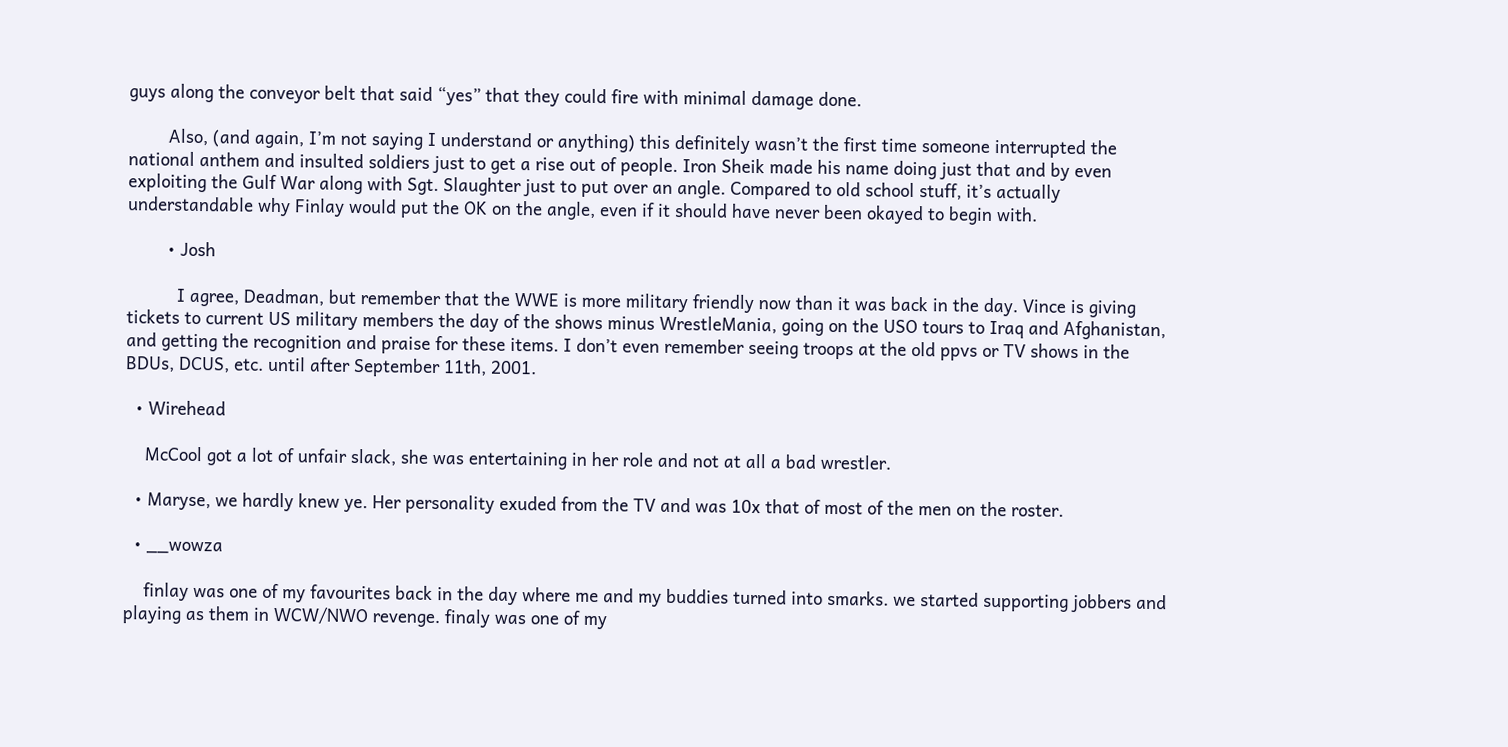guys along the conveyor belt that said “yes” that they could fire with minimal damage done.

        Also, (and again, I’m not saying I understand or anything) this definitely wasn’t the first time someone interrupted the national anthem and insulted soldiers just to get a rise out of people. Iron Sheik made his name doing just that and by even exploiting the Gulf War along with Sgt. Slaughter just to put over an angle. Compared to old school stuff, it’s actually understandable why Finlay would put the OK on the angle, even if it should have never been okayed to begin with.

        • Josh

          I agree, Deadman, but remember that the WWE is more military friendly now than it was back in the day. Vince is giving tickets to current US military members the day of the shows minus WrestleMania, going on the USO tours to Iraq and Afghanistan, and getting the recognition and praise for these items. I don’t even remember seeing troops at the old ppvs or TV shows in the BDUs, DCUS, etc. until after September 11th, 2001.

  • Wirehead

    McCool got a lot of unfair slack, she was entertaining in her role and not at all a bad wrestler.

  • Maryse, we hardly knew ye. Her personality exuded from the TV and was 10x that of most of the men on the roster.

  • __wowza

    finlay was one of my favourites back in the day where me and my buddies turned into smarks. we started supporting jobbers and playing as them in WCW/NWO revenge. finaly was one of my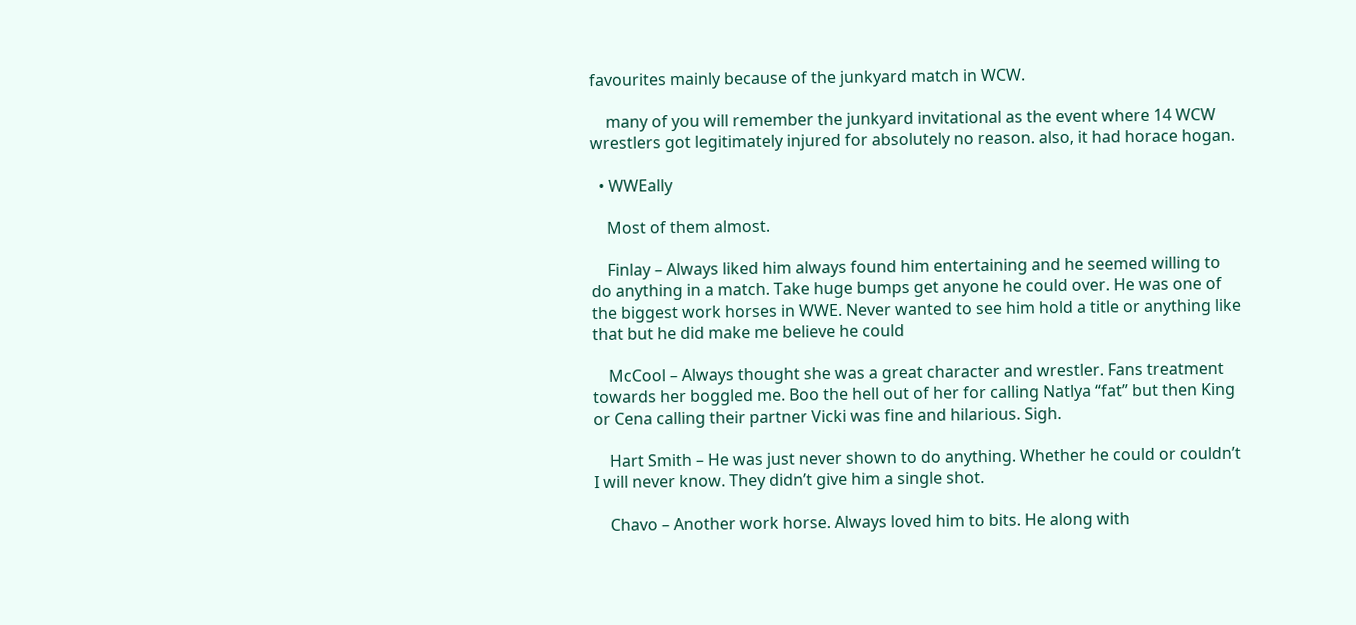favourites mainly because of the junkyard match in WCW.

    many of you will remember the junkyard invitational as the event where 14 WCW wrestlers got legitimately injured for absolutely no reason. also, it had horace hogan.

  • WWEally

    Most of them almost.

    Finlay – Always liked him always found him entertaining and he seemed willing to do anything in a match. Take huge bumps get anyone he could over. He was one of the biggest work horses in WWE. Never wanted to see him hold a title or anything like that but he did make me believe he could

    McCool – Always thought she was a great character and wrestler. Fans treatment towards her boggled me. Boo the hell out of her for calling Natlya “fat” but then King or Cena calling their partner Vicki was fine and hilarious. Sigh.

    Hart Smith – He was just never shown to do anything. Whether he could or couldn’t I will never know. They didn’t give him a single shot.

    Chavo – Another work horse. Always loved him to bits. He along with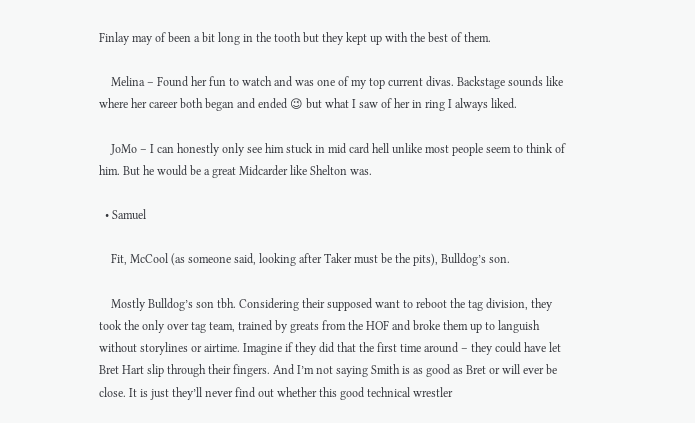Finlay may of been a bit long in the tooth but they kept up with the best of them.

    Melina – Found her fun to watch and was one of my top current divas. Backstage sounds like where her career both began and ended 😉 but what I saw of her in ring I always liked.

    JoMo – I can honestly only see him stuck in mid card hell unlike most people seem to think of him. But he would be a great Midcarder like Shelton was.

  • Samuel

    Fit, McCool (as someone said, looking after Taker must be the pits), Bulldog’s son.

    Mostly Bulldog’s son tbh. Considering their supposed want to reboot the tag division, they took the only over tag team, trained by greats from the HOF and broke them up to languish without storylines or airtime. Imagine if they did that the first time around – they could have let Bret Hart slip through their fingers. And I’m not saying Smith is as good as Bret or will ever be close. It is just they’ll never find out whether this good technical wrestler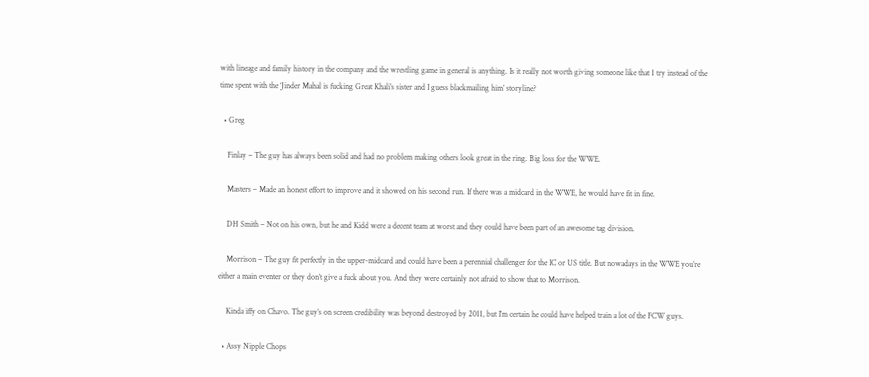with lineage and family history in the company and the wrestling game in general is anything. Is it really not worth giving someone like that 1 try instead of the time spent with the ‘Jinder Mahal is fucking Great Khali’s sister and I guess blackmailing him’ storyline?

  • Greg

    Finlay – The guy has always been solid and had no problem making others look great in the ring. Big loss for the WWE.

    Masters – Made an honest effort to improve and it showed on his second run. If there was a midcard in the WWE, he would have fit in fine.

    DH Smith – Not on his own, but he and Kidd were a decent team at worst and they could have been part of an awesome tag division.

    Morrison – The guy fit perfectly in the upper-midcard and could have been a perennial challenger for the IC or US title. But nowadays in the WWE you’re either a main eventer or they don’t give a fuck about you. And they were certainly not afraid to show that to Morrison.

    Kinda iffy on Chavo. The guy’s on screen credibility was beyond destroyed by 2011, but I’m certain he could have helped train a lot of the FCW guys.

  • Assy Nipple Chops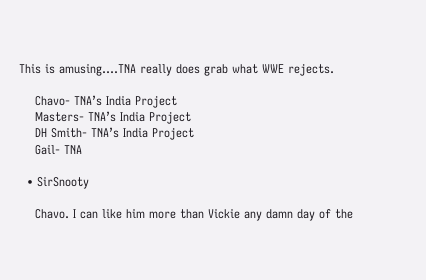This is amusing….TNA really does grab what WWE rejects.

    Chavo- TNA’s India Project
    Masters- TNA’s India Project
    DH Smith- TNA’s India Project
    Gail- TNA

  • SirSnooty

    Chavo. I can like him more than Vickie any damn day of the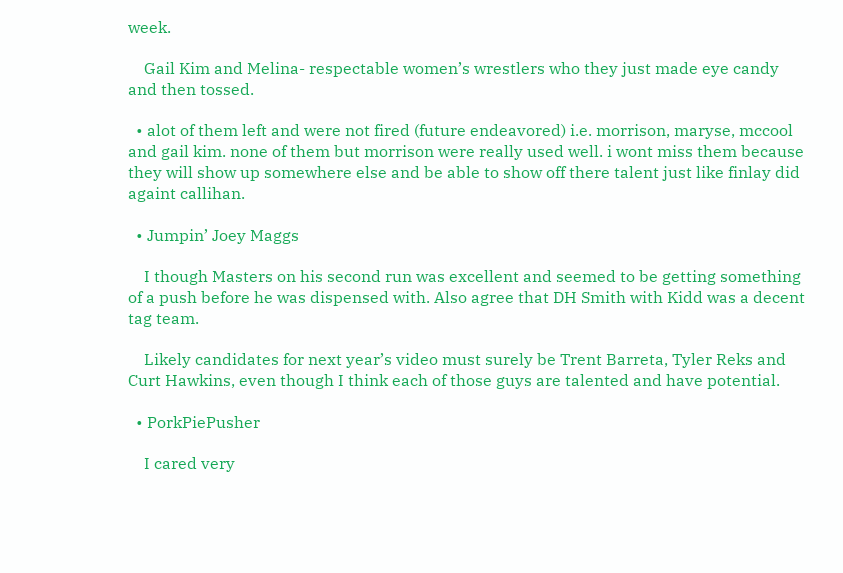week.

    Gail Kim and Melina- respectable women’s wrestlers who they just made eye candy and then tossed.

  • alot of them left and were not fired (future endeavored) i.e. morrison, maryse, mccool and gail kim. none of them but morrison were really used well. i wont miss them because they will show up somewhere else and be able to show off there talent just like finlay did againt callihan.

  • Jumpin’ Joey Maggs

    I though Masters on his second run was excellent and seemed to be getting something of a push before he was dispensed with. Also agree that DH Smith with Kidd was a decent tag team.

    Likely candidates for next year’s video must surely be Trent Barreta, Tyler Reks and Curt Hawkins, even though I think each of those guys are talented and have potential.

  • PorkPiePusher

    I cared very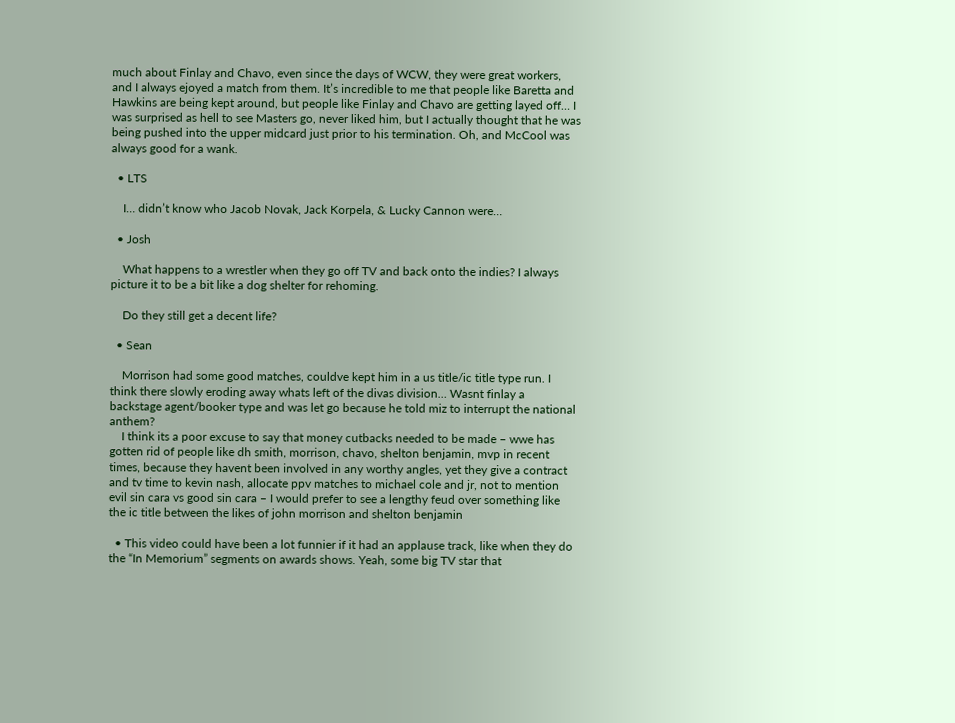much about Finlay and Chavo, even since the days of WCW, they were great workers, and I always ejoyed a match from them. It’s incredible to me that people like Baretta and Hawkins are being kept around, but people like Finlay and Chavo are getting layed off… I was surprised as hell to see Masters go, never liked him, but I actually thought that he was being pushed into the upper midcard just prior to his termination. Oh, and McCool was always good for a wank.

  • LTS

    I… didn’t know who Jacob Novak, Jack Korpela, & Lucky Cannon were…

  • Josh

    What happens to a wrestler when they go off TV and back onto the indies? I always picture it to be a bit like a dog shelter for rehoming.

    Do they still get a decent life?

  • Sean

    Morrison had some good matches, couldve kept him in a us title/ic title type run. I think there slowly eroding away whats left of the divas division… Wasnt finlay a backstage agent/booker type and was let go because he told miz to interrupt the national anthem?
    I think its a poor excuse to say that money cutbacks needed to be made – wwe has gotten rid of people like dh smith, morrison, chavo, shelton benjamin, mvp in recent times, because they havent been involved in any worthy angles, yet they give a contract and tv time to kevin nash, allocate ppv matches to michael cole and jr, not to mention evil sin cara vs good sin cara – I would prefer to see a lengthy feud over something like the ic title between the likes of john morrison and shelton benjamin

  • This video could have been a lot funnier if it had an applause track, like when they do the “In Memorium” segments on awards shows. Yeah, some big TV star that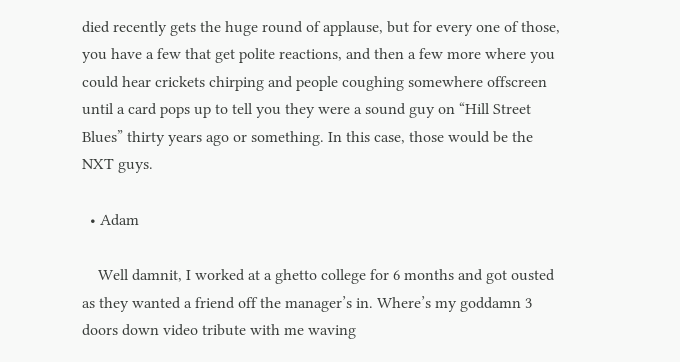died recently gets the huge round of applause, but for every one of those, you have a few that get polite reactions, and then a few more where you could hear crickets chirping and people coughing somewhere offscreen until a card pops up to tell you they were a sound guy on “Hill Street Blues” thirty years ago or something. In this case, those would be the NXT guys.

  • Adam

    Well damnit, I worked at a ghetto college for 6 months and got ousted as they wanted a friend off the manager’s in. Where’s my goddamn 3 doors down video tribute with me waving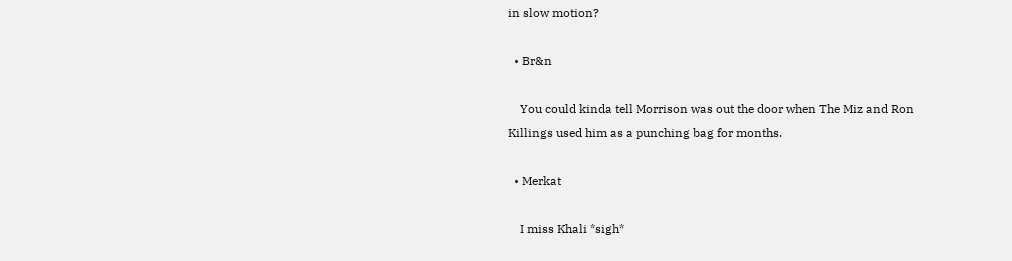in slow motion?

  • Br&n

    You could kinda tell Morrison was out the door when The Miz and Ron Killings used him as a punching bag for months.

  • Merkat

    I miss Khali *sigh*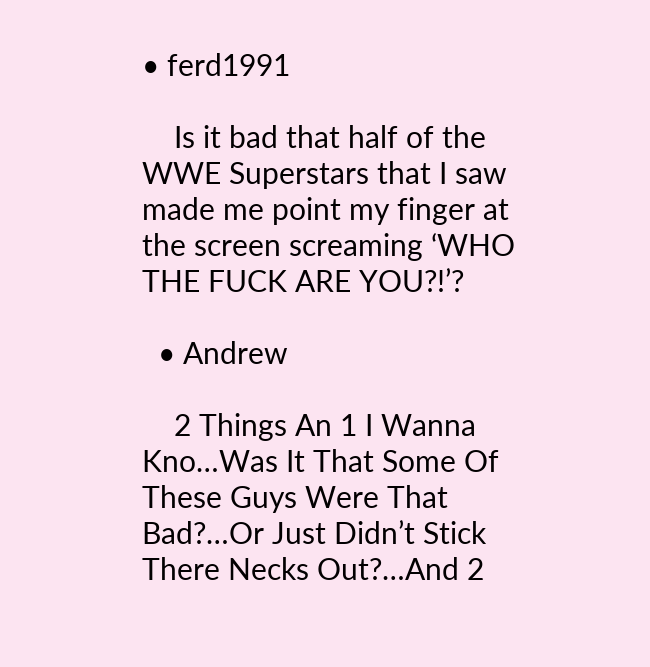• ferd1991

    Is it bad that half of the WWE Superstars that I saw made me point my finger at the screen screaming ‘WHO THE FUCK ARE YOU?!’?

  • Andrew

    2 Things An 1 I Wanna Kno…Was It That Some Of These Guys Were That Bad?…Or Just Didn’t Stick There Necks Out?…And 2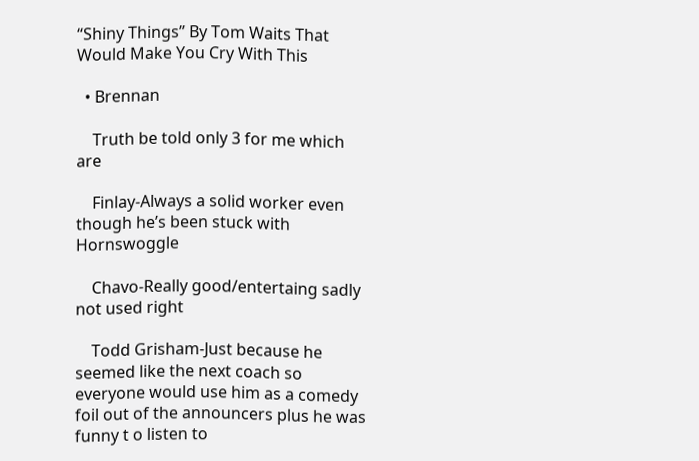“Shiny Things” By Tom Waits That Would Make You Cry With This

  • Brennan

    Truth be told only 3 for me which are

    Finlay-Always a solid worker even though he’s been stuck with Hornswoggle

    Chavo-Really good/entertaing sadly not used right

    Todd Grisham-Just because he seemed like the next coach so everyone would use him as a comedy foil out of the announcers plus he was funny t o listen to